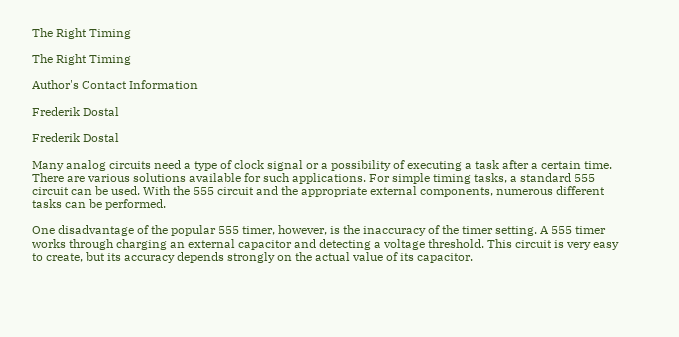The Right Timing

The Right Timing

Author's Contact Information

Frederik Dostal

Frederik Dostal

Many analog circuits need a type of clock signal or a possibility of executing a task after a certain time. There are various solutions available for such applications. For simple timing tasks, a standard 555 circuit can be used. With the 555 circuit and the appropriate external components, numerous different tasks can be performed.

One disadvantage of the popular 555 timer, however, is the inaccuracy of the timer setting. A 555 timer works through charging an external capacitor and detecting a voltage threshold. This circuit is very easy to create, but its accuracy depends strongly on the actual value of its capacitor.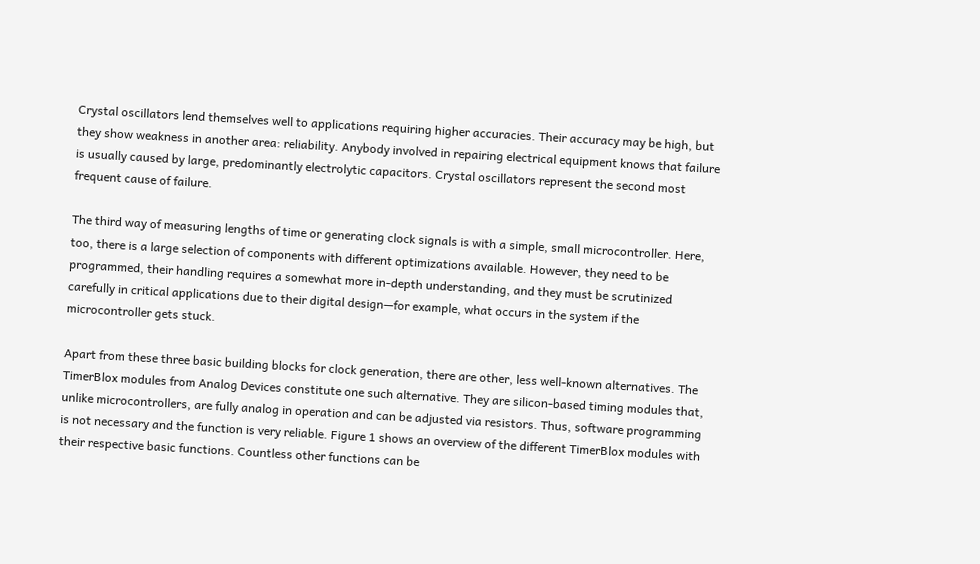Crystal oscillators lend themselves well to applications requiring higher accuracies. Their accuracy may be high, but they show weakness in another area: reliability. Anybody involved in repairing electrical equipment knows that failure is usually caused by large, predominantly electrolytic capacitors. Crystal oscillators represent the second most frequent cause of failure.

The third way of measuring lengths of time or generating clock signals is with a simple, small microcontroller. Here, too, there is a large selection of components with different optimizations available. However, they need to be programmed, their handling requires a somewhat more in-depth understanding, and they must be scrutinized carefully in critical applications due to their digital design—for example, what occurs in the system if the microcontroller gets stuck.

Apart from these three basic building blocks for clock generation, there are other, less well-known alternatives. The TimerBlox modules from Analog Devices constitute one such alternative. They are silicon-based timing modules that, unlike microcontrollers, are fully analog in operation and can be adjusted via resistors. Thus, software programming is not necessary and the function is very reliable. Figure 1 shows an overview of the different TimerBlox modules with their respective basic functions. Countless other functions can be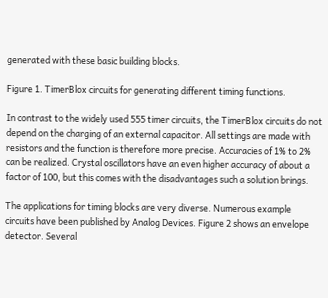generated with these basic building blocks.

Figure 1. TimerBlox circuits for generating different timing functions.

In contrast to the widely used 555 timer circuits, the TimerBlox circuits do not depend on the charging of an external capacitor. All settings are made with resistors and the function is therefore more precise. Accuracies of 1% to 2% can be realized. Crystal oscillators have an even higher accuracy of about a factor of 100, but this comes with the disadvantages such a solution brings.

The applications for timing blocks are very diverse. Numerous example circuits have been published by Analog Devices. Figure 2 shows an envelope detector. Several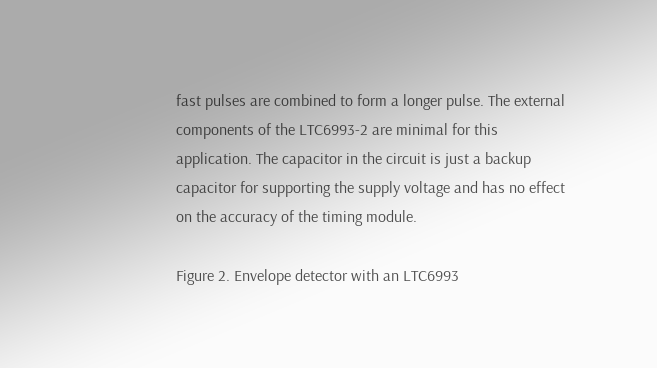fast pulses are combined to form a longer pulse. The external components of the LTC6993-2 are minimal for this application. The capacitor in the circuit is just a backup capacitor for supporting the supply voltage and has no effect on the accuracy of the timing module.

Figure 2. Envelope detector with an LTC6993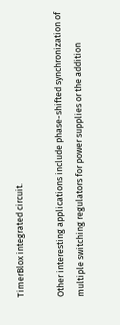TimerBlox integrated circuit.

Other interesting applications include phase-shifted synchronization of multiple switching regulators for power supplies or the addition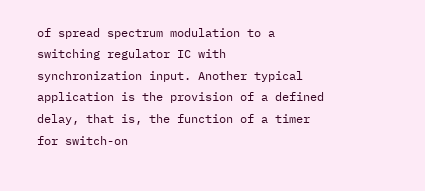of spread spectrum modulation to a switching regulator IC with synchronization input. Another typical application is the provision of a defined delay, that is, the function of a timer for switch-on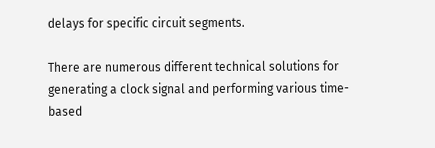delays for specific circuit segments.

There are numerous different technical solutions for generating a clock signal and performing various time-based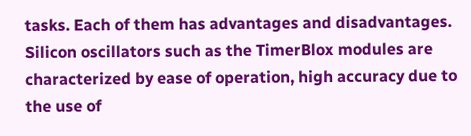tasks. Each of them has advantages and disadvantages. Silicon oscillators such as the TimerBlox modules are characterized by ease of operation, high accuracy due to the use of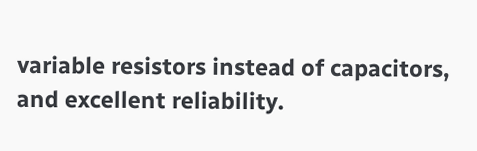variable resistors instead of capacitors, and excellent reliability.